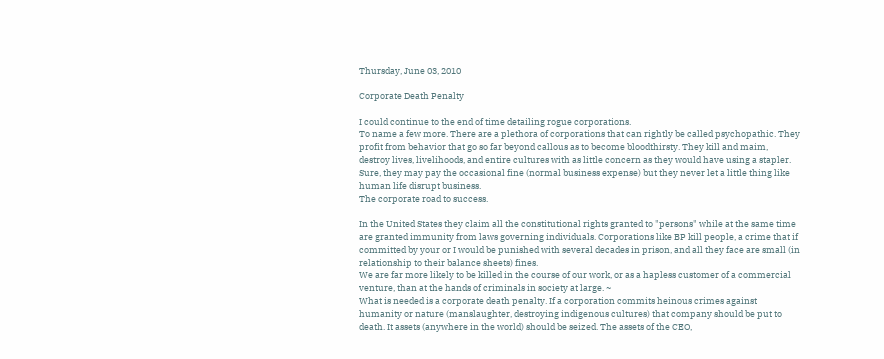Thursday, June 03, 2010

Corporate Death Penalty

I could continue to the end of time detailing rogue corporations.
To name a few more. There are a plethora of corporations that can rightly be called psychopathic. They profit from behavior that go so far beyond callous as to become bloodthirsty. They kill and maim, destroy lives, livelihoods, and entire cultures with as little concern as they would have using a stapler. Sure, they may pay the occasional fine (normal business expense) but they never let a little thing like human life disrupt business.
The corporate road to success.

In the United States they claim all the constitutional rights granted to "persons" while at the same time are granted immunity from laws governing individuals. Corporations like BP kill people, a crime that if committed by your or I would be punished with several decades in prison, and all they face are small (in relationship to their balance sheets) fines.
We are far more likely to be killed in the course of our work, or as a hapless customer of a commercial venture, than at the hands of criminals in society at large. ~
What is needed is a corporate death penalty. If a corporation commits heinous crimes against humanity or nature (manslaughter, destroying indigenous cultures) that company should be put to death. It assets (anywhere in the world) should be seized. The assets of the CEO,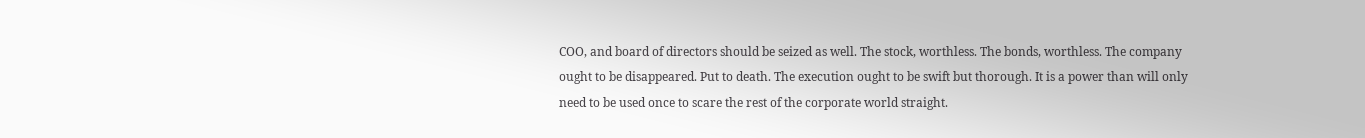COO, and board of directors should be seized as well. The stock, worthless. The bonds, worthless. The company ought to be disappeared. Put to death. The execution ought to be swift but thorough. It is a power than will only need to be used once to scare the rest of the corporate world straight.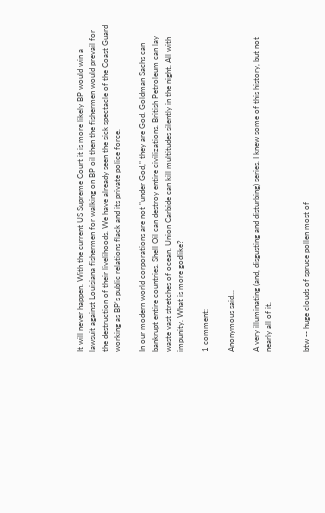It will never happen. With the current US Supreme Court it is more likely BP would win a lawsuit against Louisiana fishermen for walking on BP oil then the fishermen would prevail for the destruction of their livelihoods. We have already seen the sick spectacle of the Coast Guard working as BP's public relations flack and its private police force.

In our modern world corporations are not "under God," they are God. Goldman Sachs can bankrupt entire countries. Shell Oil can destroy entire civilizations. British Petroleum can lay waste vast stretches of ocean. Union Carbide can kill multitudes silently in the night. All with impunity. What is more godlike?

1 comment:

Anonymous said...

A very illuminating (and, disgusting and disturbing) series. I knew some of this history, but not nearly all of it.


btw -- huge clouds of spruce pollen most of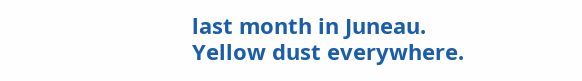last month in Juneau. Yellow dust everywhere.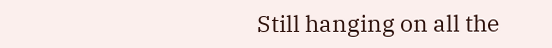Still hanging on all the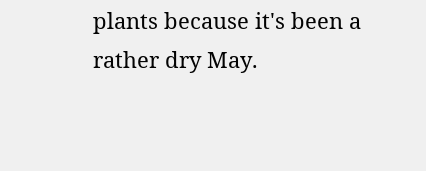plants because it's been a rather dry May.